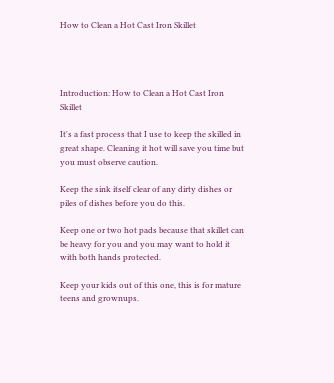How to Clean a Hot Cast Iron Skillet




Introduction: How to Clean a Hot Cast Iron Skillet

It's a fast process that I use to keep the skilled in great shape. Cleaning it hot will save you time but you must observe caution.

Keep the sink itself clear of any dirty dishes or piles of dishes before you do this.

Keep one or two hot pads because that skillet can be heavy for you and you may want to hold it with both hands protected.

Keep your kids out of this one, this is for mature teens and grownups.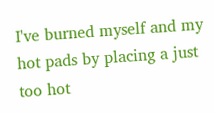I've burned myself and my hot pads by placing a just too hot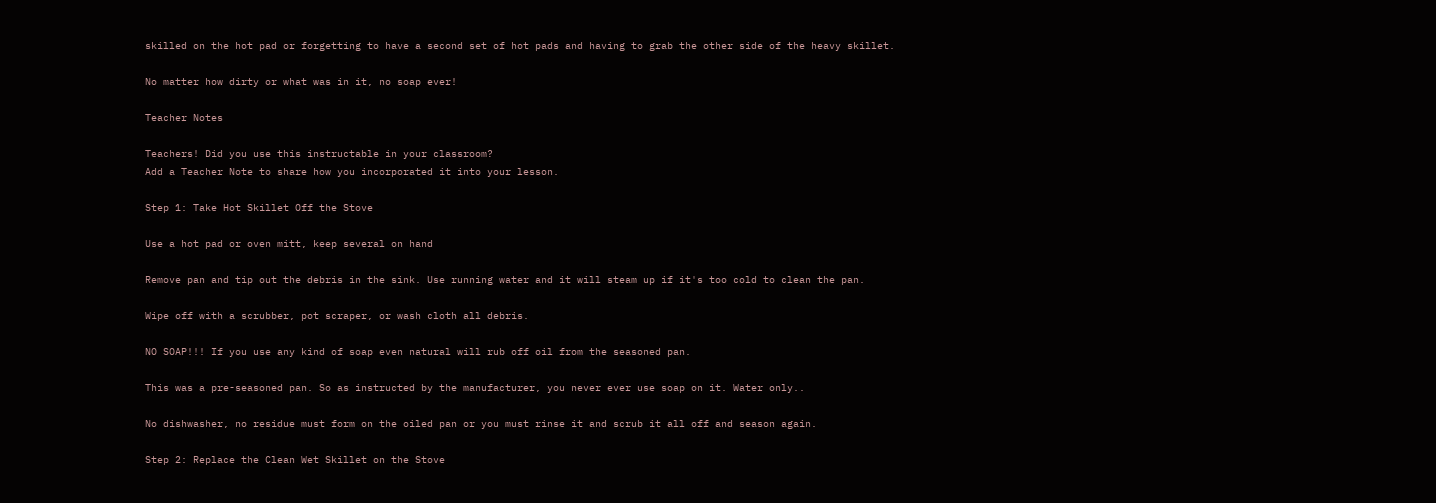skilled on the hot pad or forgetting to have a second set of hot pads and having to grab the other side of the heavy skillet.

No matter how dirty or what was in it, no soap ever!

Teacher Notes

Teachers! Did you use this instructable in your classroom?
Add a Teacher Note to share how you incorporated it into your lesson.

Step 1: Take Hot Skillet Off the Stove

Use a hot pad or oven mitt, keep several on hand

Remove pan and tip out the debris in the sink. Use running water and it will steam up if it's too cold to clean the pan.

Wipe off with a scrubber, pot scraper, or wash cloth all debris.

NO SOAP!!! If you use any kind of soap even natural will rub off oil from the seasoned pan.

This was a pre-seasoned pan. So as instructed by the manufacturer, you never ever use soap on it. Water only..

No dishwasher, no residue must form on the oiled pan or you must rinse it and scrub it all off and season again.

Step 2: Replace the Clean Wet Skillet on the Stove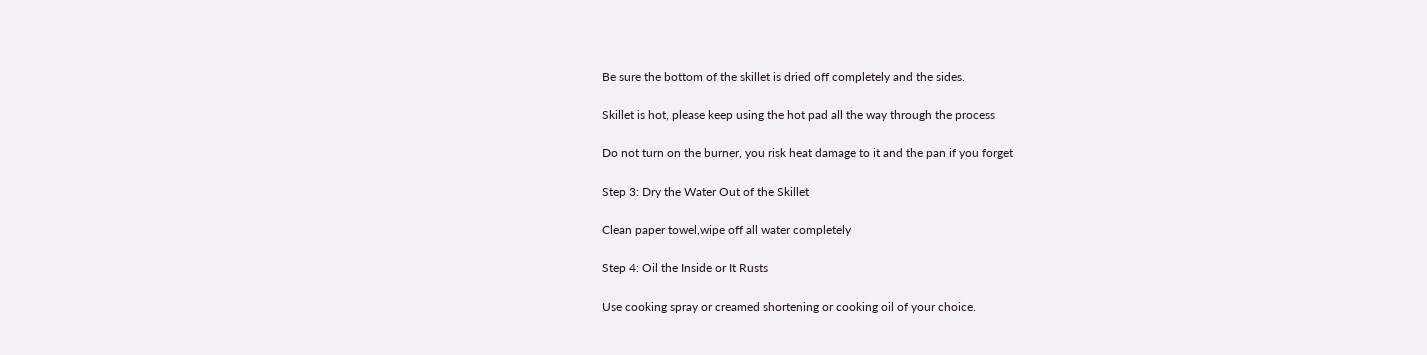Be sure the bottom of the skillet is dried off completely and the sides.

Skillet is hot, please keep using the hot pad all the way through the process

Do not turn on the burner, you risk heat damage to it and the pan if you forget

Step 3: Dry the Water Out of the Skillet

Clean paper towel,wipe off all water completely

Step 4: Oil the Inside or It Rusts

Use cooking spray or creamed shortening or cooking oil of your choice.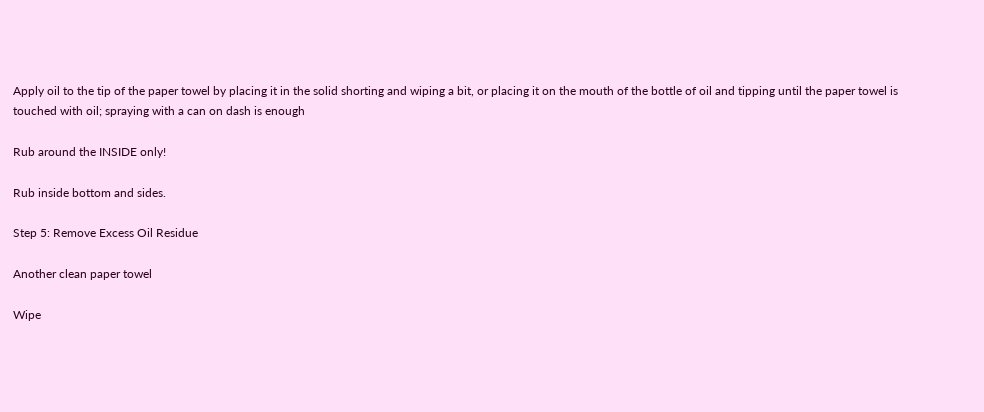Apply oil to the tip of the paper towel by placing it in the solid shorting and wiping a bit, or placing it on the mouth of the bottle of oil and tipping until the paper towel is touched with oil; spraying with a can on dash is enough

Rub around the INSIDE only!

Rub inside bottom and sides.

Step 5: Remove Excess Oil Residue

Another clean paper towel

Wipe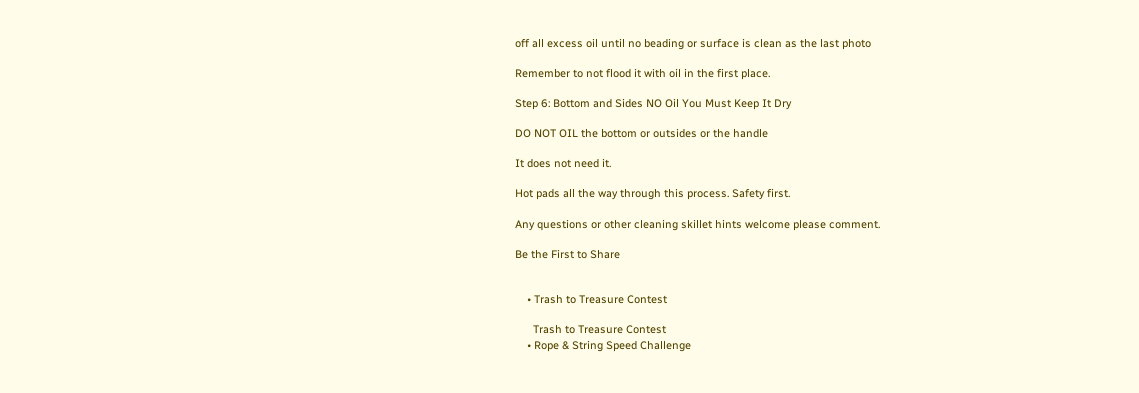off all excess oil until no beading or surface is clean as the last photo

Remember to not flood it with oil in the first place.

Step 6: Bottom and Sides NO Oil You Must Keep It Dry

DO NOT OIL the bottom or outsides or the handle

It does not need it.

Hot pads all the way through this process. Safety first.

Any questions or other cleaning skillet hints welcome please comment.

Be the First to Share


    • Trash to Treasure Contest

      Trash to Treasure Contest
    • Rope & String Speed Challenge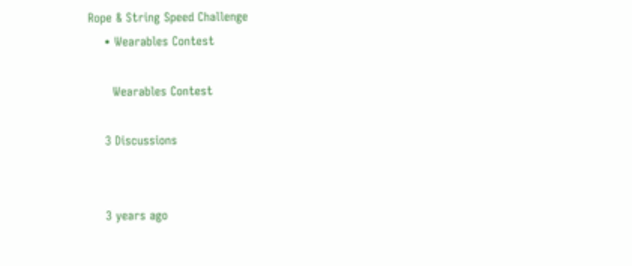Rope & String Speed Challenge
    • Wearables Contest

      Wearables Contest

    3 Discussions


    3 years ago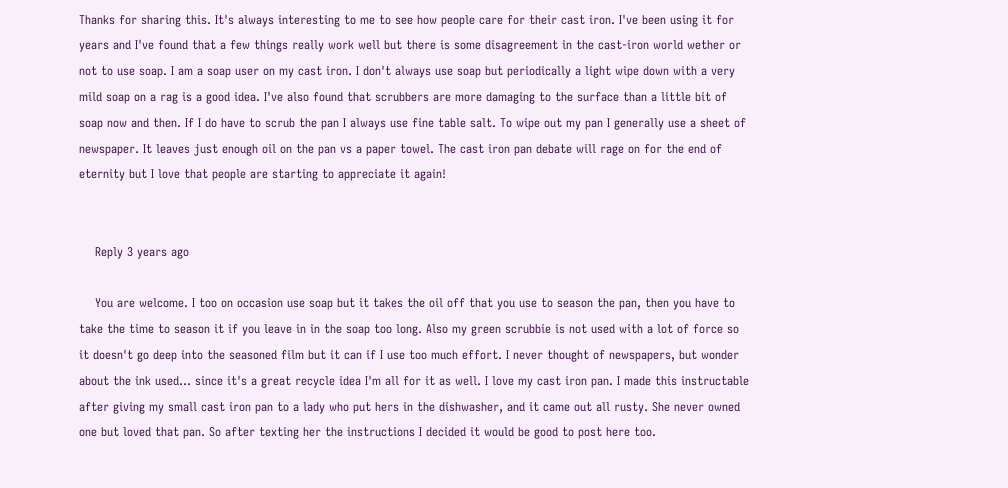Thanks for sharing this. It's always interesting to me to see how people care for their cast iron. I've been using it for years and I've found that a few things really work well but there is some disagreement in the cast-iron world wether or not to use soap. I am a soap user on my cast iron. I don't always use soap but periodically a light wipe down with a very mild soap on a rag is a good idea. I've also found that scrubbers are more damaging to the surface than a little bit of soap now and then. If I do have to scrub the pan I always use fine table salt. To wipe out my pan I generally use a sheet of newspaper. It leaves just enough oil on the pan vs a paper towel. The cast iron pan debate will rage on for the end of eternity but I love that people are starting to appreciate it again!


    Reply 3 years ago

    You are welcome. I too on occasion use soap but it takes the oil off that you use to season the pan, then you have to take the time to season it if you leave in in the soap too long. Also my green scrubbie is not used with a lot of force so it doesn't go deep into the seasoned film but it can if I use too much effort. I never thought of newspapers, but wonder about the ink used... since it's a great recycle idea I'm all for it as well. I love my cast iron pan. I made this instructable after giving my small cast iron pan to a lady who put hers in the dishwasher, and it came out all rusty. She never owned one but loved that pan. So after texting her the instructions I decided it would be good to post here too.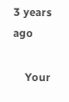3 years ago

    Your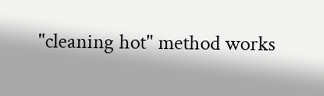"cleaning hot" method works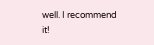well. I recommend it!